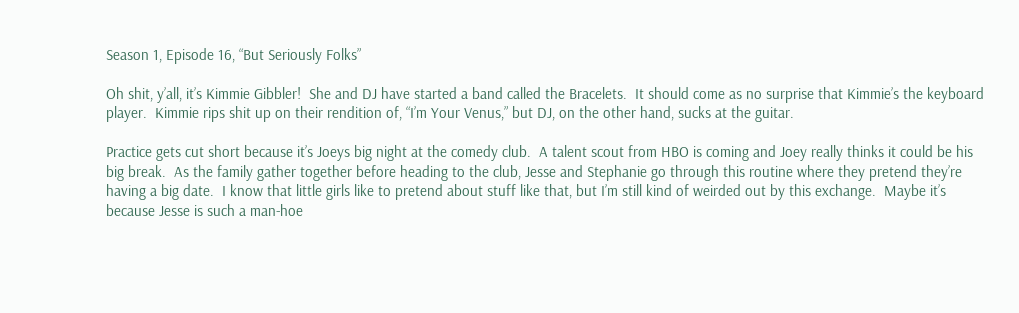Season 1, Episode 16, “But Seriously Folks”

Oh shit, y’all, it’s Kimmie Gibbler!  She and DJ have started a band called the Bracelets.  It should come as no surprise that Kimmie’s the keyboard player.  Kimmie rips shit up on their rendition of, “I’m Your Venus,” but DJ, on the other hand, sucks at the guitar.

Practice gets cut short because it’s Joeys big night at the comedy club.  A talent scout from HBO is coming and Joey really thinks it could be his big break.  As the family gather together before heading to the club, Jesse and Stephanie go through this routine where they pretend they’re having a big date.  I know that little girls like to pretend about stuff like that, but I’m still kind of weirded out by this exchange.  Maybe it’s because Jesse is such a man-hoe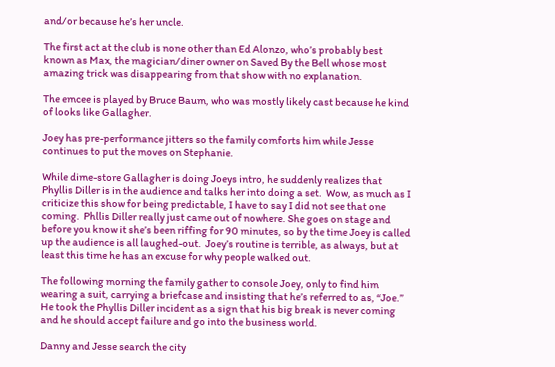and/or because he’s her uncle.

The first act at the club is none other than Ed Alonzo, who’s probably best known as Max, the magician/diner owner on Saved By the Bell whose most amazing trick was disappearing from that show with no explanation.

The emcee is played by Bruce Baum, who was mostly likely cast because he kind of looks like Gallagher.

Joey has pre-performance jitters so the family comforts him while Jesse continues to put the moves on Stephanie.

While dime-store Gallagher is doing Joeys intro, he suddenly realizes that Phyllis Diller is in the audience and talks her into doing a set.  Wow, as much as I criticize this show for being predictable, I have to say I did not see that one coming.  Phllis Diller really just came out of nowhere. She goes on stage and before you know it she’s been riffing for 90 minutes, so by the time Joey is called up the audience is all laughed-out.  Joey’s routine is terrible, as always, but at least this time he has an excuse for why people walked out.

The following morning the family gather to console Joey, only to find him wearing a suit, carrying a briefcase and insisting that he’s referred to as, “Joe.”  He took the Phyllis Diller incident as a sign that his big break is never coming and he should accept failure and go into the business world.

Danny and Jesse search the city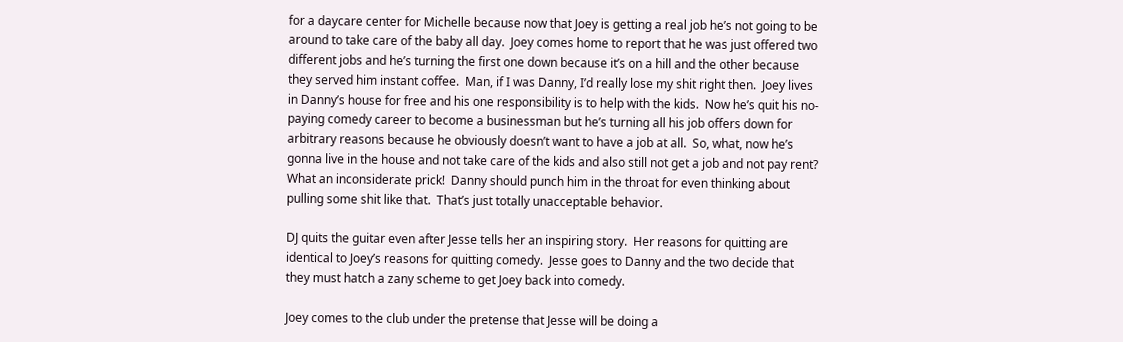for a daycare center for Michelle because now that Joey is getting a real job he’s not going to be around to take care of the baby all day.  Joey comes home to report that he was just offered two different jobs and he’s turning the first one down because it’s on a hill and the other because they served him instant coffee.  Man, if I was Danny, I’d really lose my shit right then.  Joey lives in Danny’s house for free and his one responsibility is to help with the kids.  Now he’s quit his no-paying comedy career to become a businessman but he’s turning all his job offers down for arbitrary reasons because he obviously doesn’t want to have a job at all.  So, what, now he’s gonna live in the house and not take care of the kids and also still not get a job and not pay rent?  What an inconsiderate prick!  Danny should punch him in the throat for even thinking about pulling some shit like that.  That’s just totally unacceptable behavior.

DJ quits the guitar even after Jesse tells her an inspiring story.  Her reasons for quitting are identical to Joey’s reasons for quitting comedy.  Jesse goes to Danny and the two decide that they must hatch a zany scheme to get Joey back into comedy.

Joey comes to the club under the pretense that Jesse will be doing a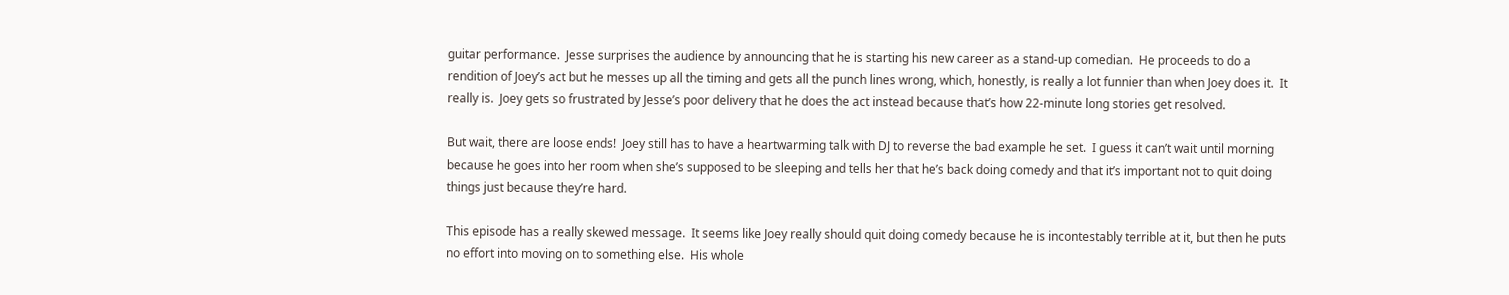guitar performance.  Jesse surprises the audience by announcing that he is starting his new career as a stand-up comedian.  He proceeds to do a rendition of Joey’s act but he messes up all the timing and gets all the punch lines wrong, which, honestly, is really a lot funnier than when Joey does it.  It really is.  Joey gets so frustrated by Jesse’s poor delivery that he does the act instead because that’s how 22-minute long stories get resolved.

But wait, there are loose ends!  Joey still has to have a heartwarming talk with DJ to reverse the bad example he set.  I guess it can’t wait until morning because he goes into her room when she’s supposed to be sleeping and tells her that he’s back doing comedy and that it’s important not to quit doing things just because they’re hard.

This episode has a really skewed message.  It seems like Joey really should quit doing comedy because he is incontestably terrible at it, but then he puts no effort into moving on to something else.  His whole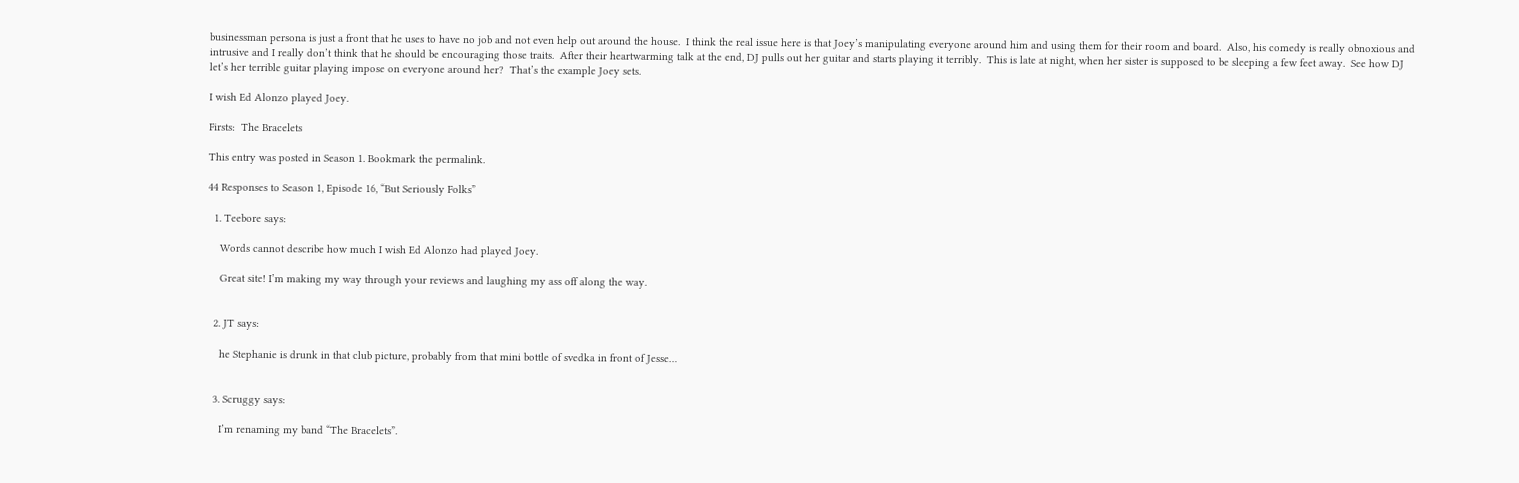businessman persona is just a front that he uses to have no job and not even help out around the house.  I think the real issue here is that Joey’s manipulating everyone around him and using them for their room and board.  Also, his comedy is really obnoxious and intrusive and I really don’t think that he should be encouraging those traits.  After their heartwarming talk at the end, DJ pulls out her guitar and starts playing it terribly.  This is late at night, when her sister is supposed to be sleeping a few feet away.  See how DJ let’s her terrible guitar playing impose on everyone around her?  That’s the example Joey sets.

I wish Ed Alonzo played Joey.

Firsts:  The Bracelets

This entry was posted in Season 1. Bookmark the permalink.

44 Responses to Season 1, Episode 16, “But Seriously Folks”

  1. Teebore says:

    Words cannot describe how much I wish Ed Alonzo had played Joey.

    Great site! I’m making my way through your reviews and laughing my ass off along the way.


  2. JT says:

    he Stephanie is drunk in that club picture, probably from that mini bottle of svedka in front of Jesse…


  3. Scruggy says:

    I’m renaming my band “The Bracelets”.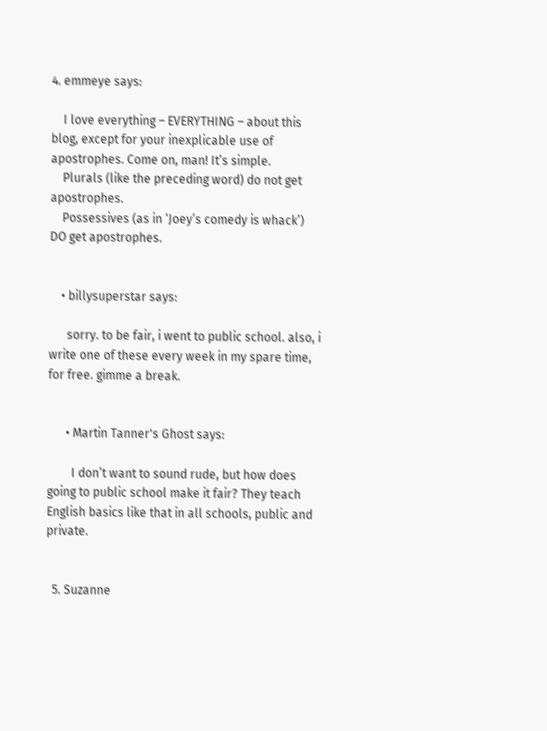4. emmeye says:

    I love everything – EVERYTHING – about this blog, except for your inexplicable use of apostrophes. Come on, man! It’s simple.
    Plurals (like the preceding word) do not get apostrophes.
    Possessives (as in ‘Joey’s comedy is whack’) DO get apostrophes.


    • billysuperstar says:

      sorry. to be fair, i went to public school. also, i write one of these every week in my spare time, for free. gimme a break.


      • Martin Tanner's Ghost says:

        I don’t want to sound rude, but how does going to public school make it fair? They teach English basics like that in all schools, public and private.


  5. Suzanne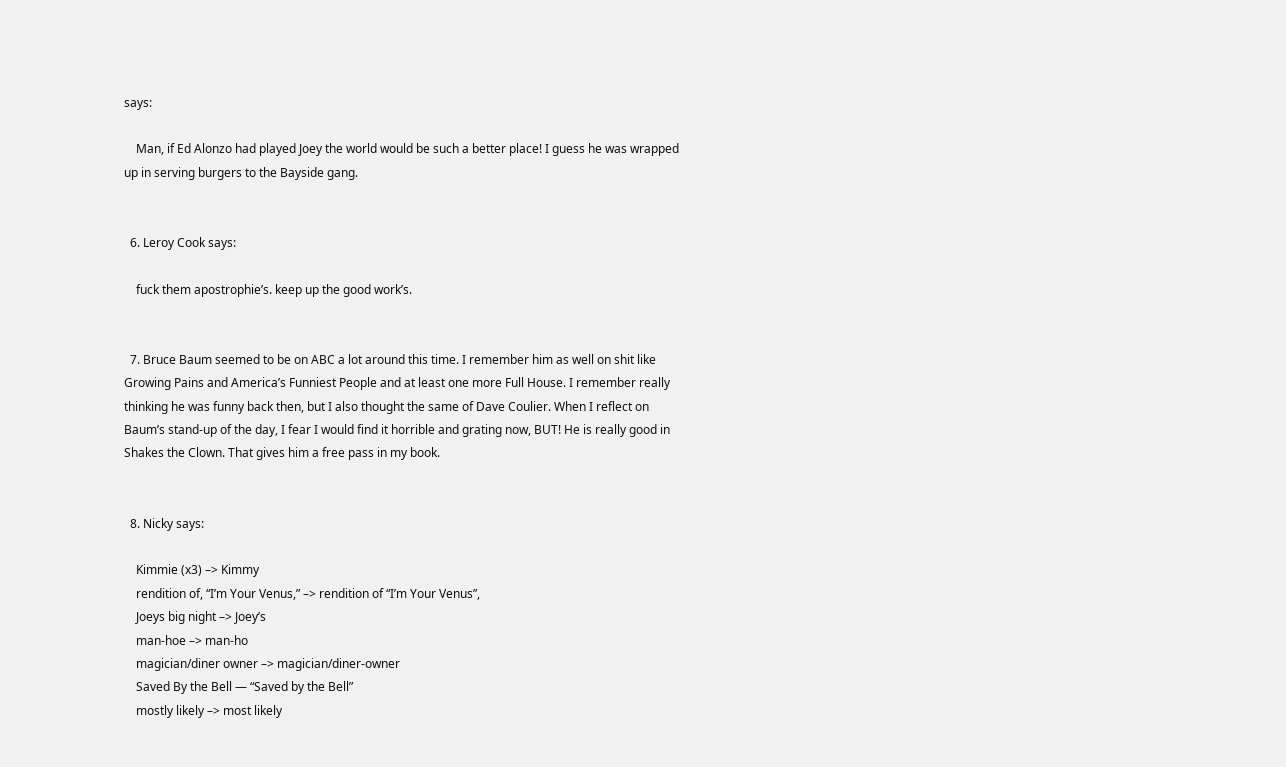says:

    Man, if Ed Alonzo had played Joey the world would be such a better place! I guess he was wrapped up in serving burgers to the Bayside gang.


  6. Leroy Cook says:

    fuck them apostrophie’s. keep up the good work’s.


  7. Bruce Baum seemed to be on ABC a lot around this time. I remember him as well on shit like Growing Pains and America’s Funniest People and at least one more Full House. I remember really thinking he was funny back then, but I also thought the same of Dave Coulier. When I reflect on Baum’s stand-up of the day, I fear I would find it horrible and grating now, BUT! He is really good in Shakes the Clown. That gives him a free pass in my book.


  8. Nicky says:

    Kimmie (x3) –> Kimmy
    rendition of, “I’m Your Venus,” –> rendition of “I’m Your Venus”,
    Joeys big night –> Joey’s
    man-hoe –> man-ho
    magician/diner owner –> magician/diner-owner
    Saved By the Bell — “Saved by the Bell”
    mostly likely –> most likely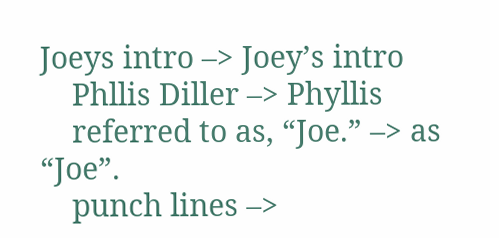Joeys intro –> Joey’s intro
    Phllis Diller –> Phyllis
    referred to as, “Joe.” –> as “Joe”.
    punch lines –>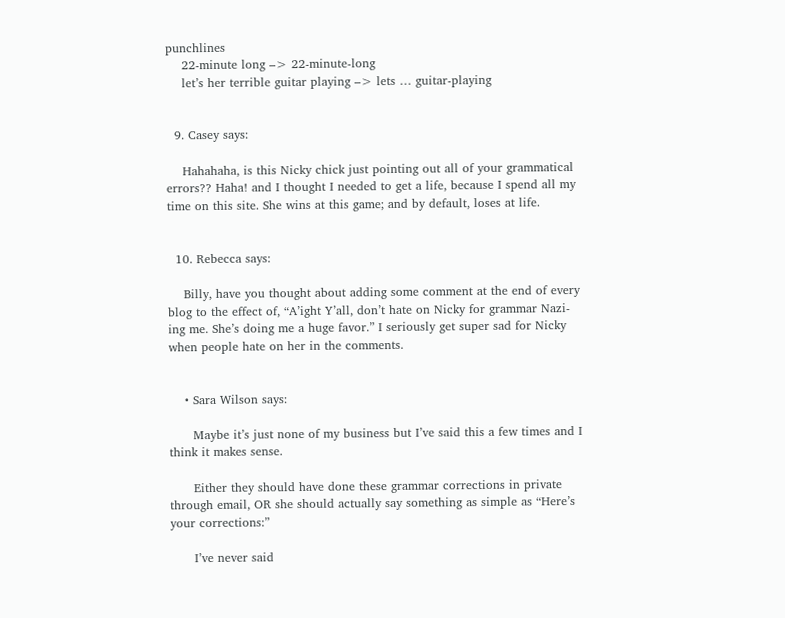punchlines
    22-minute long –> 22-minute-long
    let’s her terrible guitar playing –> lets … guitar-playing


  9. Casey says:

    Hahahaha, is this Nicky chick just pointing out all of your grammatical errors?? Haha! and I thought I needed to get a life, because I spend all my time on this site. She wins at this game; and by default, loses at life.


  10. Rebecca says:

    Billy, have you thought about adding some comment at the end of every blog to the effect of, “A’ight Y’all, don’t hate on Nicky for grammar Nazi-ing me. She’s doing me a huge favor.” I seriously get super sad for Nicky when people hate on her in the comments.


    • Sara Wilson says:

      Maybe it’s just none of my business but I’ve said this a few times and I think it makes sense.

      Either they should have done these grammar corrections in private through email, OR she should actually say something as simple as “Here’s your corrections:”

      I’ve never said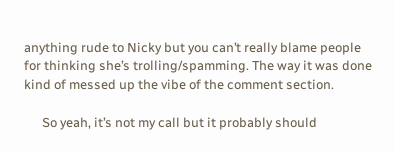anything rude to Nicky but you can’t really blame people for thinking she’s trolling/spamming. The way it was done kind of messed up the vibe of the comment section.

      So yeah, it’s not my call but it probably should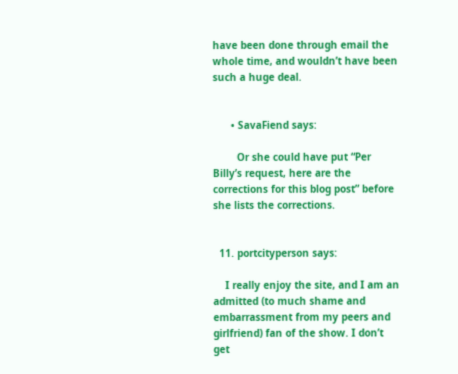have been done through email the whole time, and wouldn’t have been such a huge deal.


      • SavaFiend says:

        Or she could have put “Per Billy’s request, here are the corrections for this blog post” before she lists the corrections.


  11. portcityperson says:

    I really enjoy the site, and I am an admitted (to much shame and embarrassment from my peers and girlfriend) fan of the show. I don’t get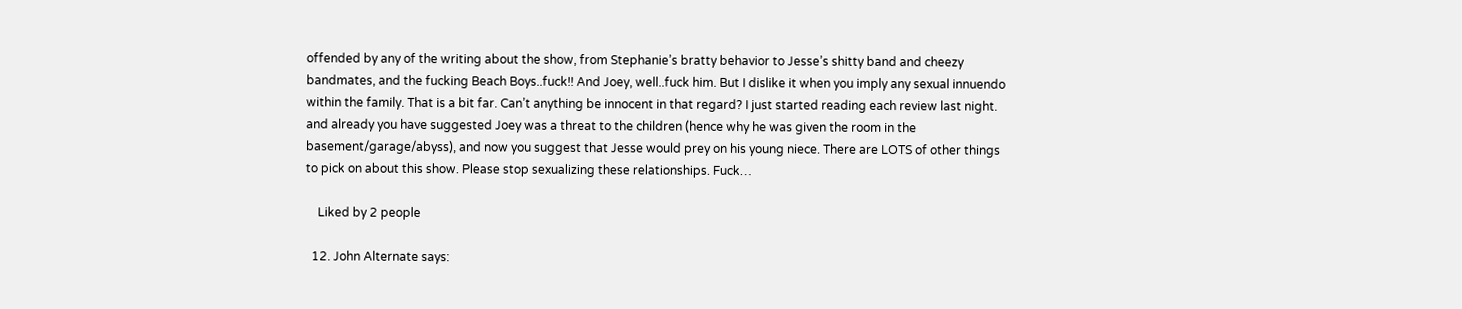offended by any of the writing about the show, from Stephanie’s bratty behavior to Jesse’s shitty band and cheezy bandmates, and the fucking Beach Boys..fuck!! And Joey, well..fuck him. But I dislike it when you imply any sexual innuendo within the family. That is a bit far. Can’t anything be innocent in that regard? I just started reading each review last night. and already you have suggested Joey was a threat to the children (hence why he was given the room in the basement/garage/abyss), and now you suggest that Jesse would prey on his young niece. There are LOTS of other things to pick on about this show. Please stop sexualizing these relationships. Fuck…

    Liked by 2 people

  12. John Alternate says: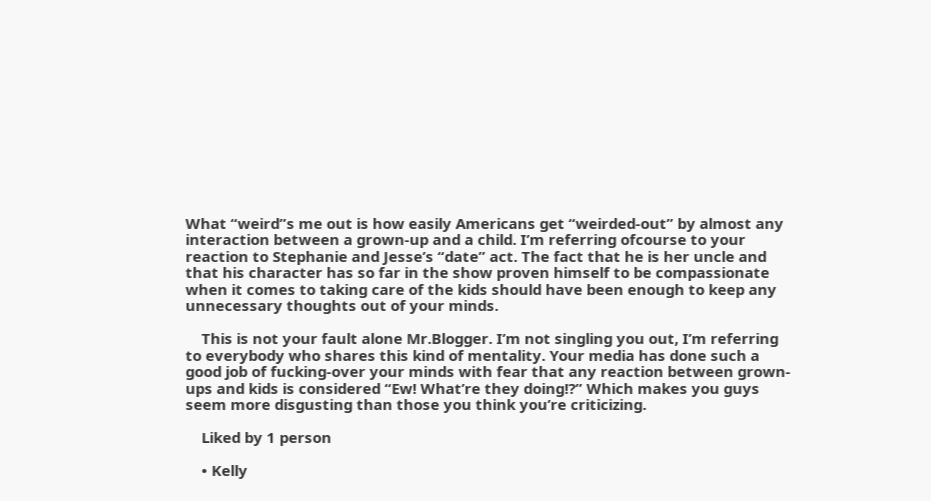What “weird”s me out is how easily Americans get “weirded-out” by almost any interaction between a grown-up and a child. I’m referring ofcourse to your reaction to Stephanie and Jesse’s “date” act. The fact that he is her uncle and that his character has so far in the show proven himself to be compassionate when it comes to taking care of the kids should have been enough to keep any unnecessary thoughts out of your minds.

    This is not your fault alone Mr.Blogger. I’m not singling you out, I’m referring to everybody who shares this kind of mentality. Your media has done such a good job of fucking-over your minds with fear that any reaction between grown-ups and kids is considered “Ew! What’re they doing!?” Which makes you guys seem more disgusting than those you think you’re criticizing.

    Liked by 1 person

    • Kelly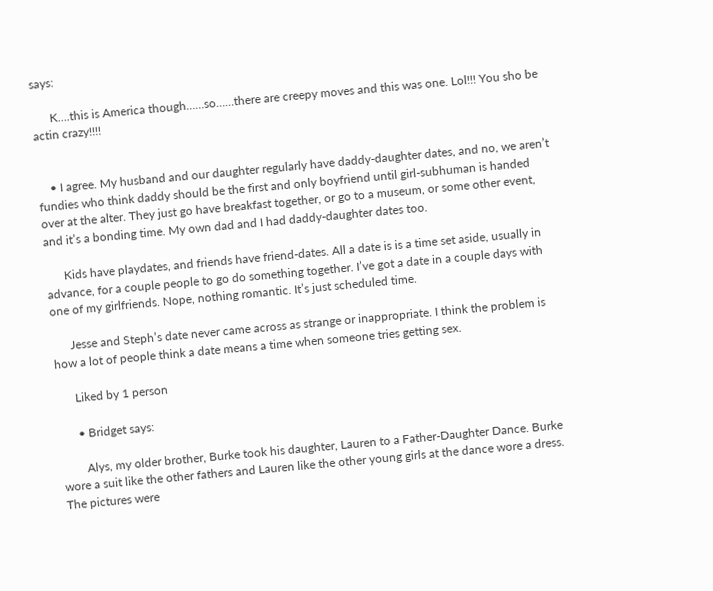says:

      K….this is America though……so……there are creepy moves and this was one. Lol!!! You sho be actin crazy!!!!


    • I agree. My husband and our daughter regularly have daddy-daughter dates, and no, we aren’t fundies who think daddy should be the first and only boyfriend until girl-subhuman is handed over at the alter. They just go have breakfast together, or go to a museum, or some other event, and it’s a bonding time. My own dad and I had daddy-daughter dates too.

      Kids have playdates, and friends have friend-dates. All a date is is a time set aside, usually in advance, for a couple people to go do something together. I’ve got a date in a couple days with one of my girlfriends. Nope, nothing romantic. It’s just scheduled time.

      Jesse and Steph’s date never came across as strange or inappropriate. I think the problem is how a lot of people think a date means a time when someone tries getting sex.

      Liked by 1 person

      • Bridget says:

        Alys, my older brother, Burke took his daughter, Lauren to a Father-Daughter Dance. Burke wore a suit like the other fathers and Lauren like the other young girls at the dance wore a dress. The pictures were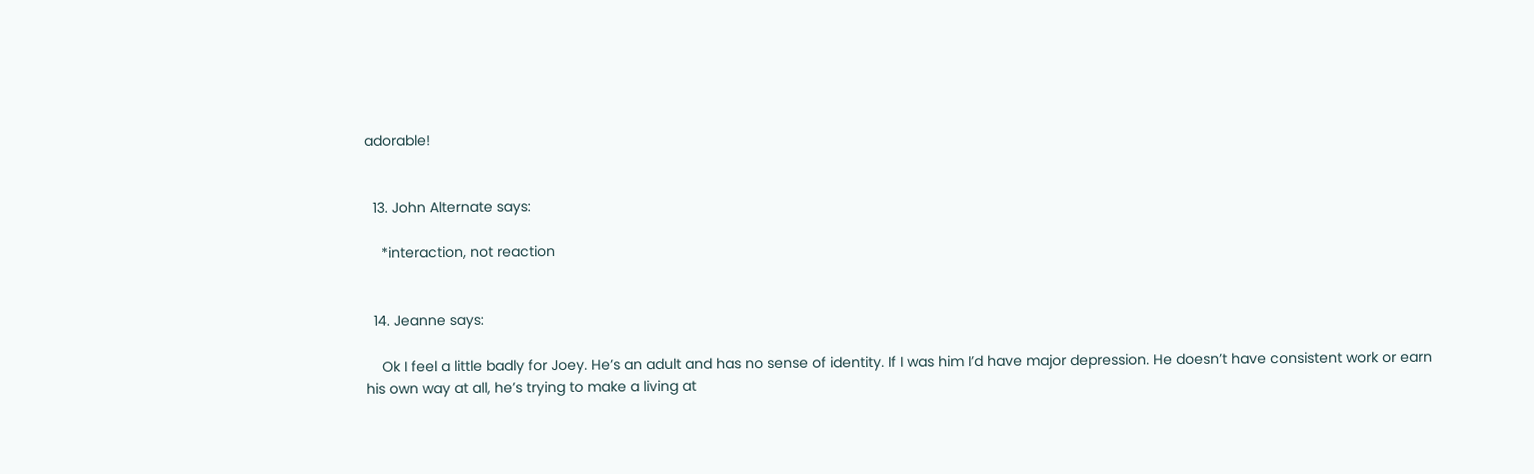adorable!


  13. John Alternate says:

    *interaction, not reaction


  14. Jeanne says:

    Ok I feel a little badly for Joey. He’s an adult and has no sense of identity. If I was him I’d have major depression. He doesn’t have consistent work or earn his own way at all, he’s trying to make a living at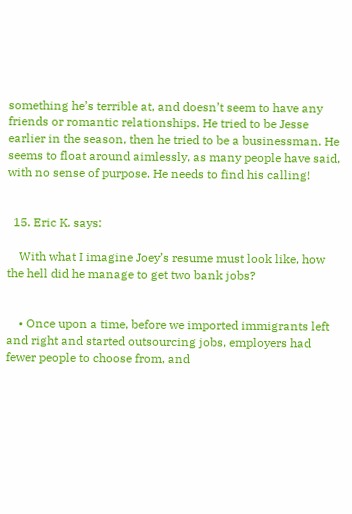something he’s terrible at, and doesn’t seem to have any friends or romantic relationships. He tried to be Jesse earlier in the season, then he tried to be a businessman. He seems to float around aimlessly, as many people have said, with no sense of purpose. He needs to find his calling!


  15. Eric K. says:

    With what I imagine Joey’s resume must look like, how the hell did he manage to get two bank jobs?


    • Once upon a time, before we imported immigrants left and right and started outsourcing jobs, employers had fewer people to choose from, and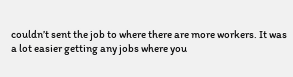couldn’t sent the job to where there are more workers. It was a lot easier getting any jobs where you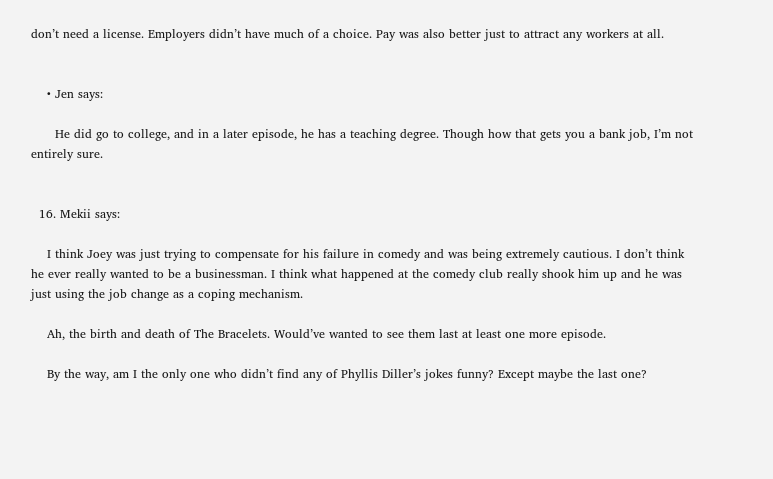don’t need a license. Employers didn’t have much of a choice. Pay was also better just to attract any workers at all.


    • Jen says:

      He did go to college, and in a later episode, he has a teaching degree. Though how that gets you a bank job, I’m not entirely sure.


  16. Mekii says:

    I think Joey was just trying to compensate for his failure in comedy and was being extremely cautious. I don’t think he ever really wanted to be a businessman. I think what happened at the comedy club really shook him up and he was just using the job change as a coping mechanism.

    Ah, the birth and death of The Bracelets. Would’ve wanted to see them last at least one more episode.

    By the way, am I the only one who didn’t find any of Phyllis Diller’s jokes funny? Except maybe the last one?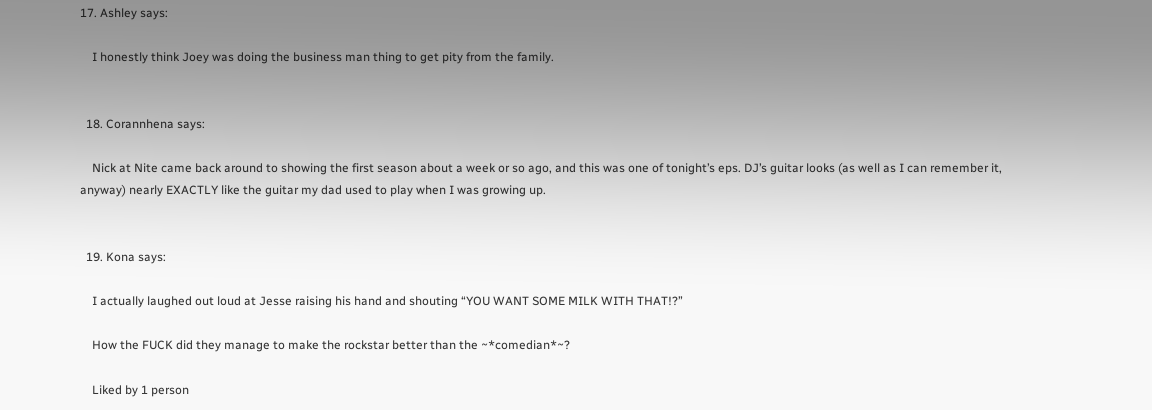17. Ashley says:

    I honestly think Joey was doing the business man thing to get pity from the family.


  18. Corannhena says:

    Nick at Nite came back around to showing the first season about a week or so ago, and this was one of tonight’s eps. DJ’s guitar looks (as well as I can remember it, anyway) nearly EXACTLY like the guitar my dad used to play when I was growing up.


  19. Kona says:

    I actually laughed out loud at Jesse raising his hand and shouting “YOU WANT SOME MILK WITH THAT!?”

    How the FUCK did they manage to make the rockstar better than the ~*comedian*~?

    Liked by 1 person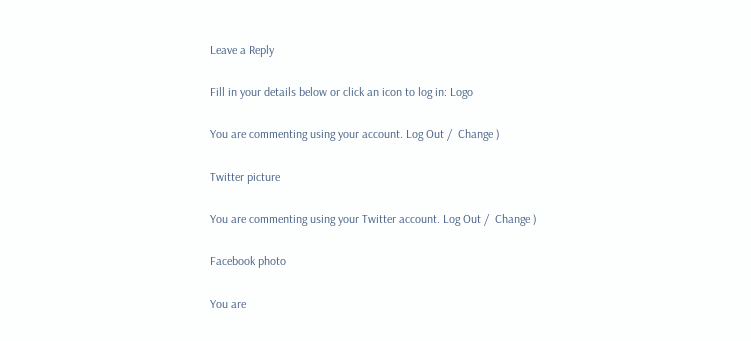Leave a Reply

Fill in your details below or click an icon to log in: Logo

You are commenting using your account. Log Out /  Change )

Twitter picture

You are commenting using your Twitter account. Log Out /  Change )

Facebook photo

You are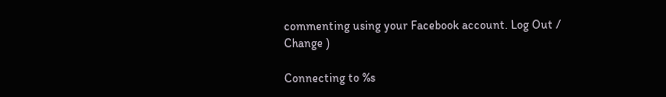commenting using your Facebook account. Log Out /  Change )

Connecting to %s